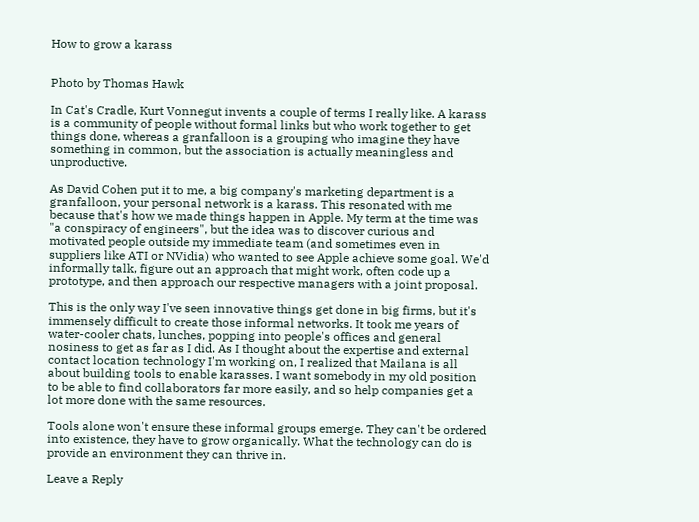How to grow a karass


Photo by Thomas Hawk

In Cat's Cradle, Kurt Vonnegut invents a couple of terms I really like. A karass is a community of people without formal links but who work together to get things done, whereas a granfalloon is a grouping who imagine they have something in common, but the association is actually meaningless and unproductive.

As David Cohen put it to me, a big company's marketing department is a granfalloon, your personal network is a karass. This resonated with me because that's how we made things happen in Apple. My term at the time was "a conspiracy of engineers", but the idea was to discover curious and motivated people outside my immediate team (and sometimes even in suppliers like ATI or NVidia) who wanted to see Apple achieve some goal. We'd informally talk, figure out an approach that might work, often code up a prototype, and then approach our respective managers with a joint proposal.

This is the only way I've seen innovative things get done in big firms, but it's immensely difficult to create those informal networks. It took me years of water-cooler chats, lunches, popping into people's offices and general nosiness to get as far as I did. As I thought about the expertise and external contact location technology I'm working on, I realized that Mailana is all about building tools to enable karasses. I want somebody in my old position to be able to find collaborators far more easily, and so help companies get a lot more done with the same resources.

Tools alone won't ensure these informal groups emerge. They can't be ordered into existence, they have to grow organically. What the technology can do is provide an environment they can thrive in.

Leave a Reply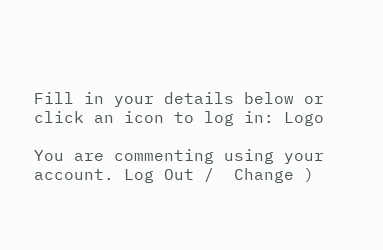Fill in your details below or click an icon to log in: Logo

You are commenting using your account. Log Out /  Change )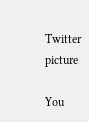Twitter picture

You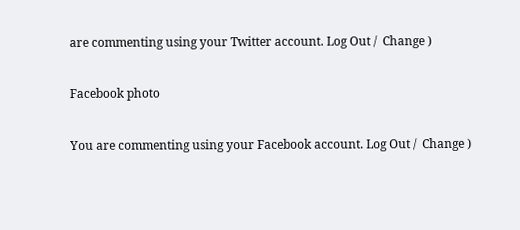are commenting using your Twitter account. Log Out /  Change )

Facebook photo

You are commenting using your Facebook account. Log Out /  Change )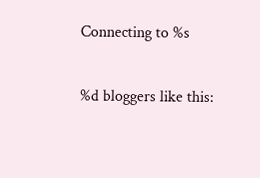Connecting to %s

%d bloggers like this: